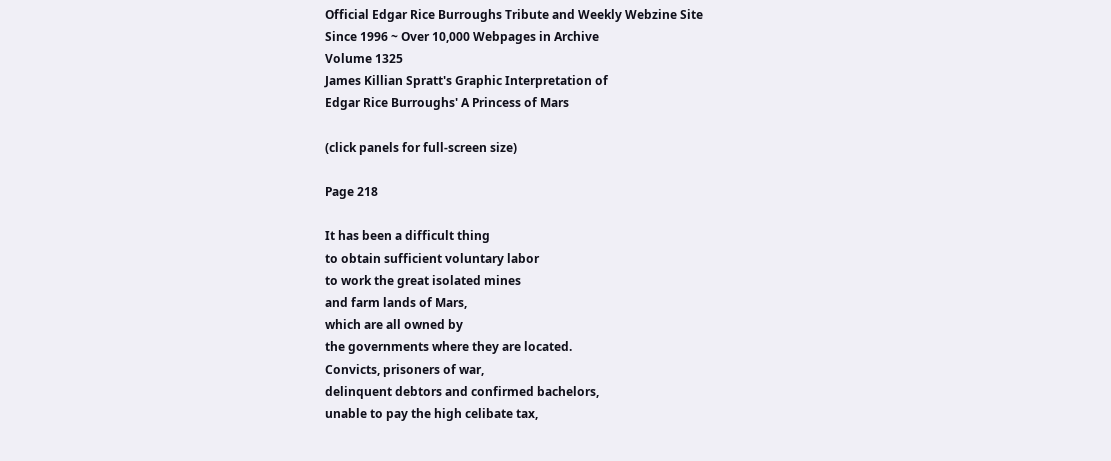Official Edgar Rice Burroughs Tribute and Weekly Webzine Site
Since 1996 ~ Over 10,000 Webpages in Archive
Volume 1325
James Killian Spratt's Graphic Interpretation of
Edgar Rice Burroughs' A Princess of Mars

(click panels for full-screen size)

Page 218

It has been a difficult thing
to obtain sufficient voluntary labor
to work the great isolated mines
and farm lands of Mars,
which are all owned by
the governments where they are located.
Convicts, prisoners of war,
delinquent debtors and confirmed bachelors,
unable to pay the high celibate tax,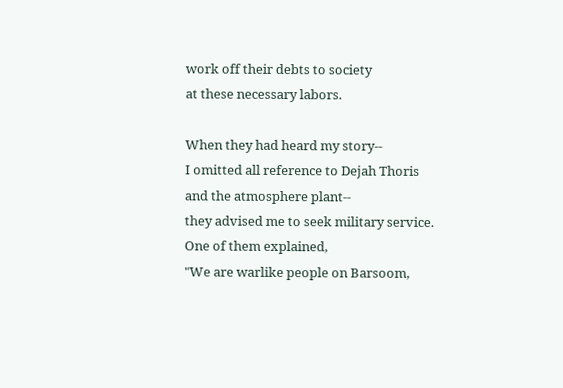work off their debts to society
at these necessary labors.

When they had heard my story--
I omitted all reference to Dejah Thoris
and the atmosphere plant--
they advised me to seek military service.
One of them explained,
"We are warlike people on Barsoom,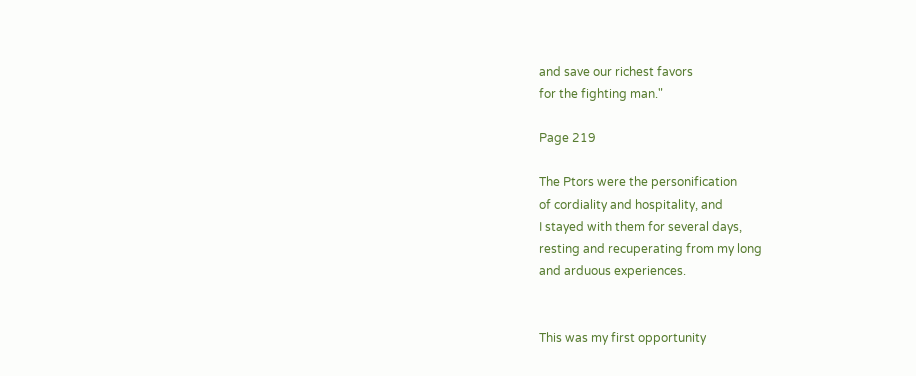and save our richest favors
for the fighting man."

Page 219

The Ptors were the personification
of cordiality and hospitality, and
I stayed with them for several days,
resting and recuperating from my long
and arduous experiences.


This was my first opportunity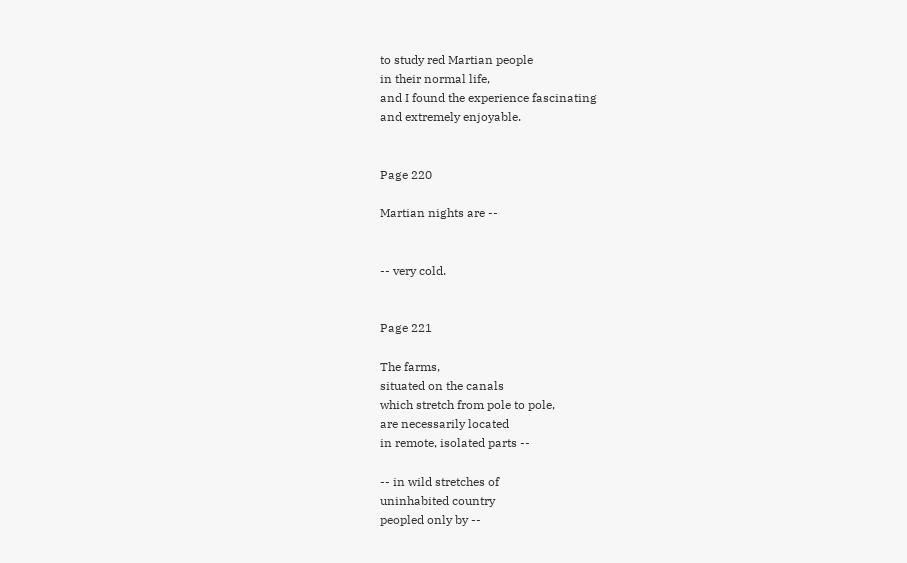to study red Martian people
in their normal life,
and I found the experience fascinating
and extremely enjoyable.


Page 220

Martian nights are --


-- very cold.


Page 221

The farms,
situated on the canals
which stretch from pole to pole,
are necessarily located
in remote, isolated parts --

-- in wild stretches of
uninhabited country
peopled only by --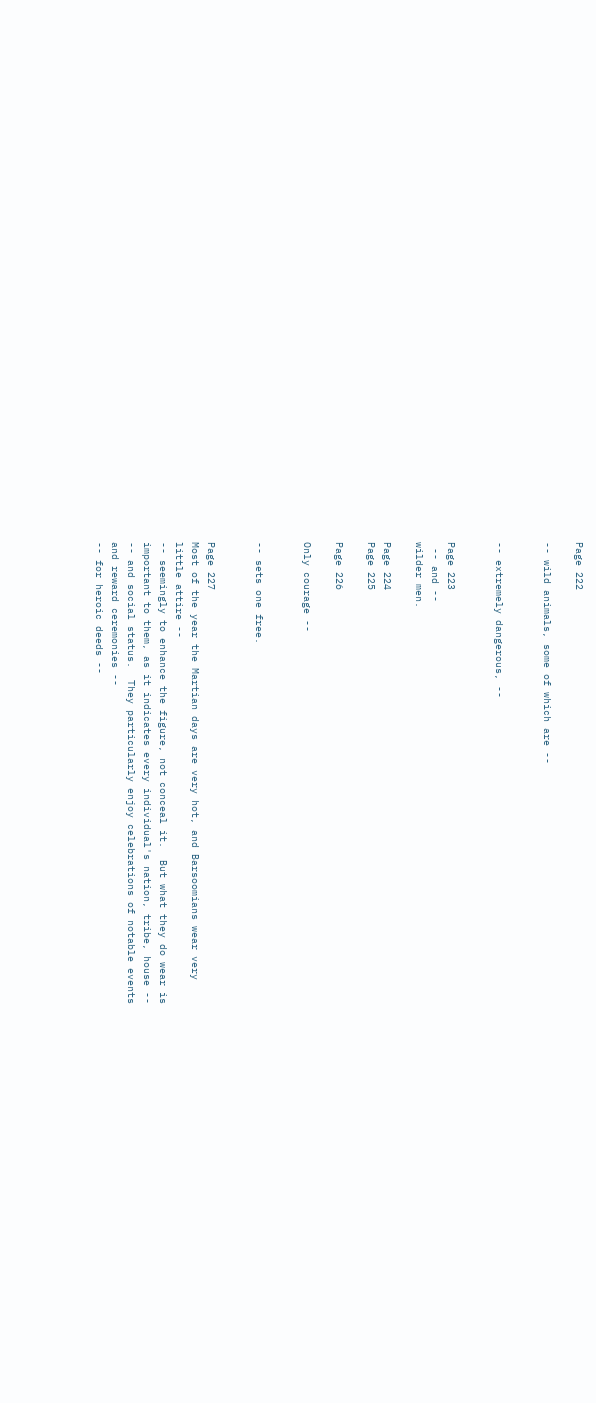Page 222

-- wild animals, some of which are --


-- extremely dangerous, --


Page 223
 -- and --
wilder men.

Page 224
Page 225

Page 226

Only courage --


-- sets one free.


Page 227
Most of the year the Martian days are very hot, and Barsoomians wear very
little attire --
-- seemingly to enhance the figure, not conceal it.  But what they do wear is
important to them, as it indicates every individual's nation, tribe, house --
-- and social status.  They particularly enjoy celebrations of notable events
and reward ceremonies --
-- for heroic deeds --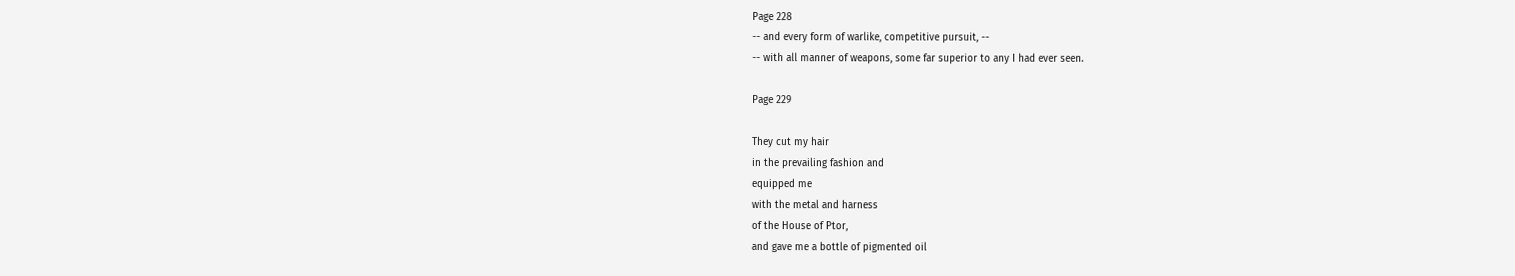Page 228
-- and every form of warlike, competitive pursuit, --
-- with all manner of weapons, some far superior to any I had ever seen.

Page 229

They cut my hair
in the prevailing fashion and
equipped me
with the metal and harness
of the House of Ptor,
and gave me a bottle of pigmented oil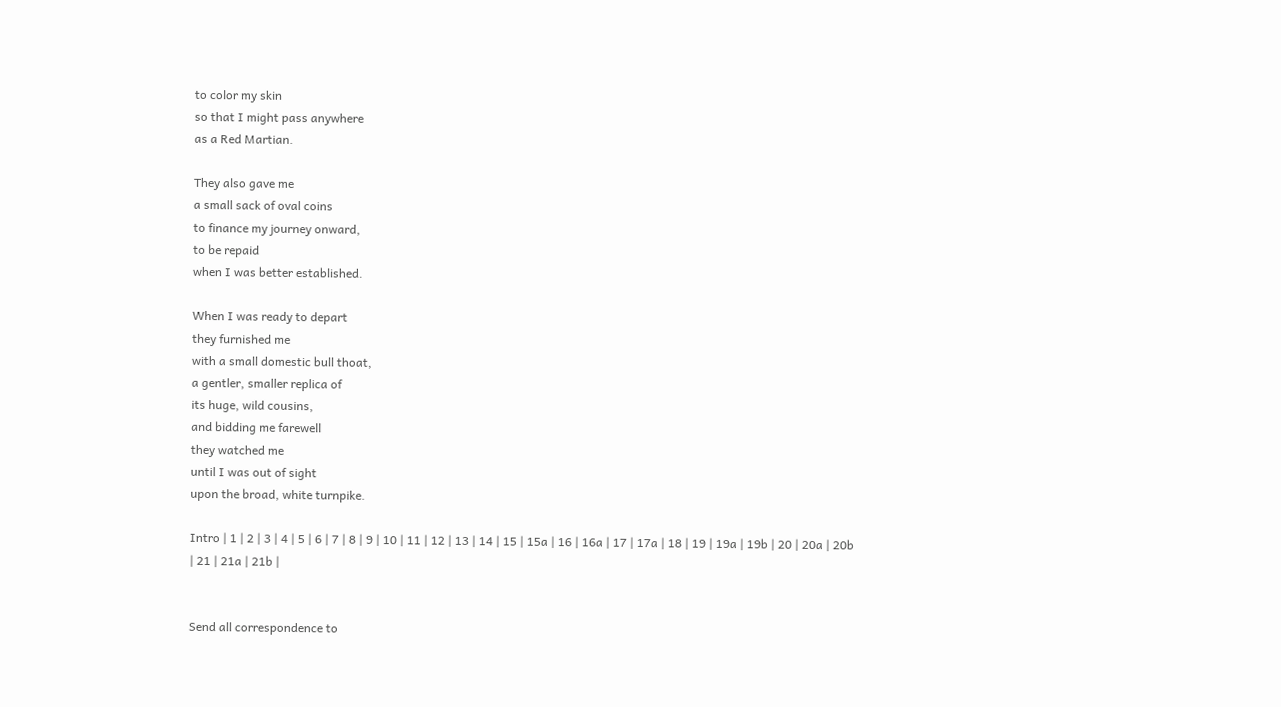to color my skin
so that I might pass anywhere
as a Red Martian.

They also gave me
a small sack of oval coins
to finance my journey onward,
to be repaid
when I was better established.

When I was ready to depart
they furnished me
with a small domestic bull thoat,
a gentler, smaller replica of
its huge, wild cousins,
and bidding me farewell
they watched me
until I was out of sight
upon the broad, white turnpike.

Intro | 1 | 2 | 3 | 4 | 5 | 6 | 7 | 8 | 9 | 10 | 11 | 12 | 13 | 14 | 15 | 15a | 16 | 16a | 17 | 17a | 18 | 19 | 19a | 19b | 20 | 20a | 20b
| 21 | 21a | 21b |


Send all correspondence to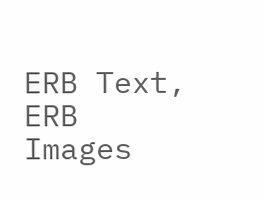ERB Text, ERB Images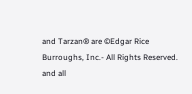and Tarzan® are ©Edgar Rice Burroughs, Inc.- All Rights Reserved.
and all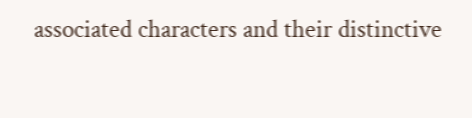associated characters and their distinctive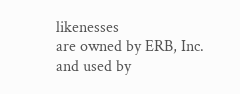likenesses
are owned by ERB, Inc. and used by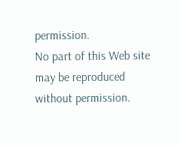permission.
No part of this Web site may be reproduced without permission.